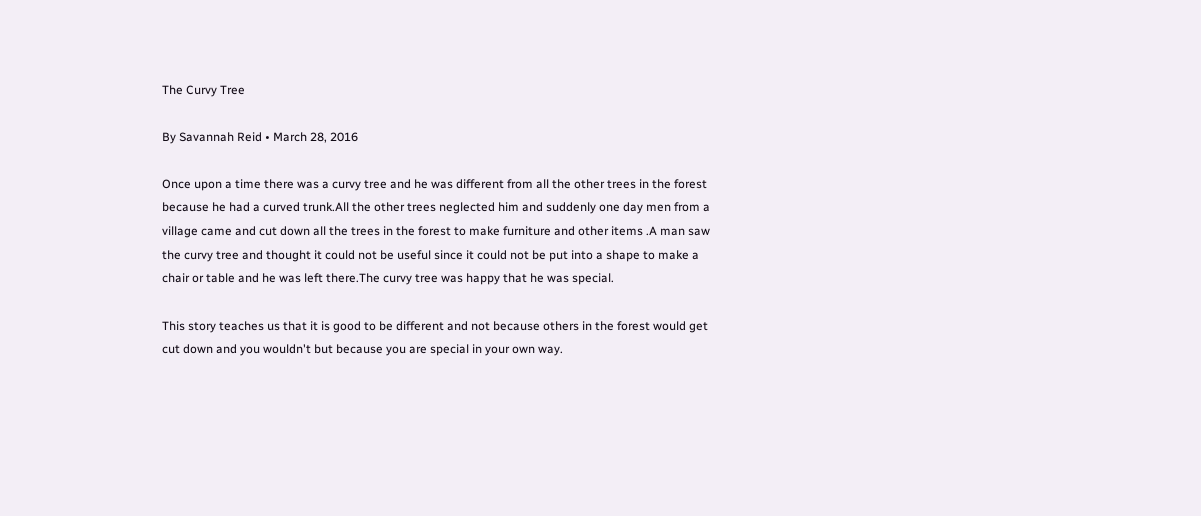The Curvy Tree

By Savannah Reid • March 28, 2016

Once upon a time there was a curvy tree and he was different from all the other trees in the forest because he had a curved trunk.All the other trees neglected him and suddenly one day men from a village came and cut down all the trees in the forest to make furniture and other items .A man saw the curvy tree and thought it could not be useful since it could not be put into a shape to make a chair or table and he was left there.The curvy tree was happy that he was special.

This story teaches us that it is good to be different and not because others in the forest would get cut down and you wouldn't but because you are special in your own way.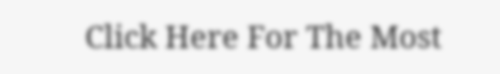Click Here For The Most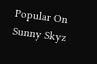Popular On Sunny Skyz